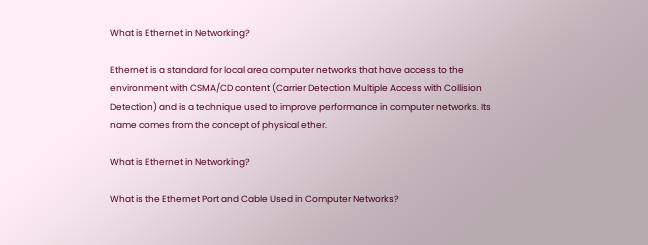What is Ethernet in Networking?

Ethernet is a standard for local area computer networks that have access to the environment with CSMA/CD content (Carrier Detection Multiple Access with Collision Detection) and is a technique used to improve performance in computer networks. Its name comes from the concept of physical ether.

What is Ethernet in Networking?

What is the Ethernet Port and Cable Used in Computer Networks?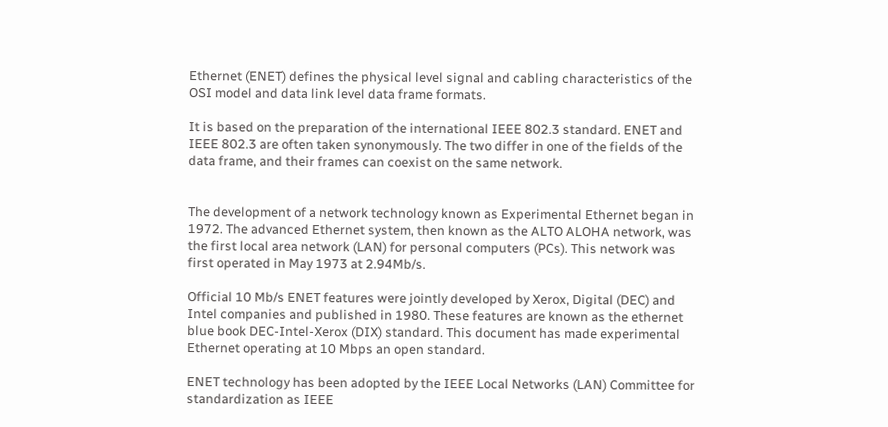Ethernet (ENET) defines the physical level signal and cabling characteristics of the OSI model and data link level data frame formats.

It is based on the preparation of the international IEEE 802.3 standard. ENET and IEEE 802.3 are often taken synonymously. The two differ in one of the fields of the data frame, and their frames can coexist on the same network.


The development of a network technology known as Experimental Ethernet began in 1972. The advanced Ethernet system, then known as the ALTO ALOHA network, was the first local area network (LAN) for personal computers (PCs). This network was first operated in May 1973 at 2.94Mb/s.

Official 10 Mb/s ENET features were jointly developed by Xerox, Digital (DEC) and Intel companies and published in 1980. These features are known as the ethernet blue book DEC-Intel-Xerox (DIX) standard. This document has made experimental Ethernet operating at 10 Mbps an open standard.

ENET technology has been adopted by the IEEE Local Networks (LAN) Committee for standardization as IEEE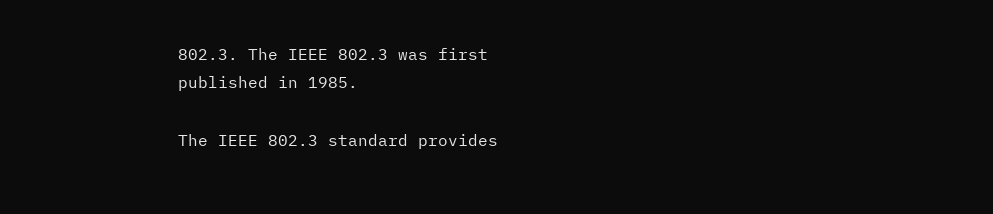802.3. The IEEE 802.3 was first published in 1985.

The IEEE 802.3 standard provides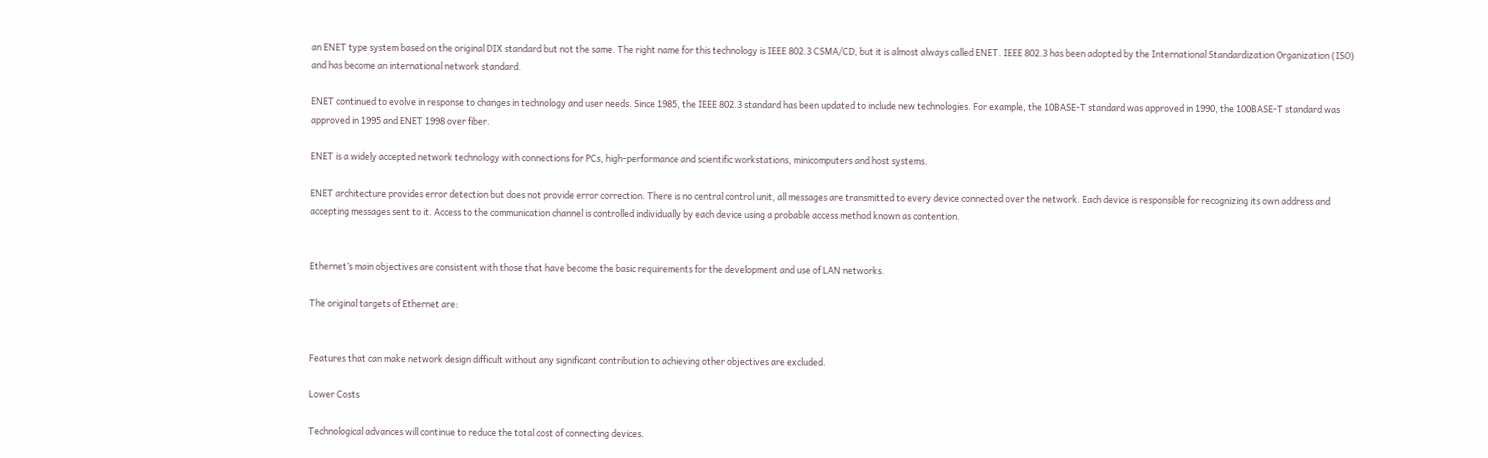an ENET type system based on the original DIX standard but not the same. The right name for this technology is IEEE 802.3 CSMA/CD, but it is almost always called ENET. IEEE 802.3 has been adopted by the International Standardization Organization (ISO) and has become an international network standard.

ENET continued to evolve in response to changes in technology and user needs. Since 1985, the IEEE 802.3 standard has been updated to include new technologies. For example, the 10BASE-T standard was approved in 1990, the 100BASE-T standard was approved in 1995 and ENET 1998 over fiber.

ENET is a widely accepted network technology with connections for PCs, high-performance and scientific workstations, minicomputers and host systems.

ENET architecture provides error detection but does not provide error correction. There is no central control unit, all messages are transmitted to every device connected over the network. Each device is responsible for recognizing its own address and accepting messages sent to it. Access to the communication channel is controlled individually by each device using a probable access method known as contention.


Ethernet’s main objectives are consistent with those that have become the basic requirements for the development and use of LAN networks.

The original targets of Ethernet are:


Features that can make network design difficult without any significant contribution to achieving other objectives are excluded.

Lower Costs

Technological advances will continue to reduce the total cost of connecting devices.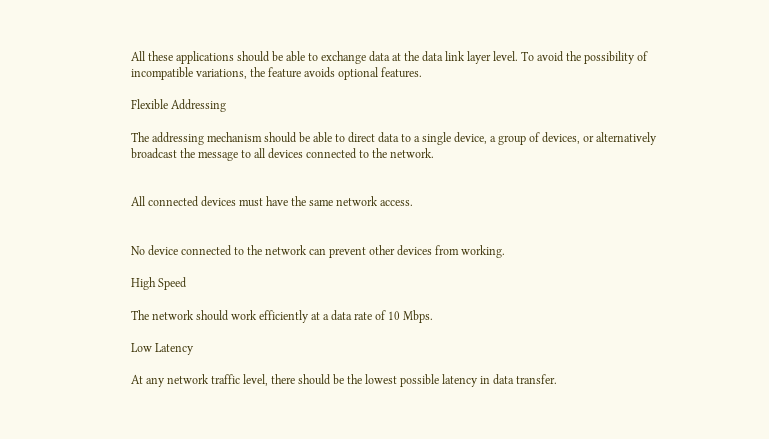All these applications should be able to exchange data at the data link layer level. To avoid the possibility of incompatible variations, the feature avoids optional features.

Flexible Addressing

The addressing mechanism should be able to direct data to a single device, a group of devices, or alternatively broadcast the message to all devices connected to the network.


All connected devices must have the same network access.


No device connected to the network can prevent other devices from working.

High Speed

The network should work efficiently at a data rate of 10 Mbps.

Low Latency

At any network traffic level, there should be the lowest possible latency in data transfer.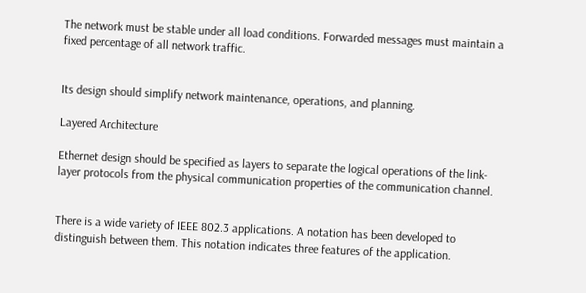The network must be stable under all load conditions. Forwarded messages must maintain a fixed percentage of all network traffic.


Its design should simplify network maintenance, operations, and planning.

Layered Architecture

Ethernet design should be specified as layers to separate the logical operations of the link-layer protocols from the physical communication properties of the communication channel.


There is a wide variety of IEEE 802.3 applications. A notation has been developed to distinguish between them. This notation indicates three features of the application.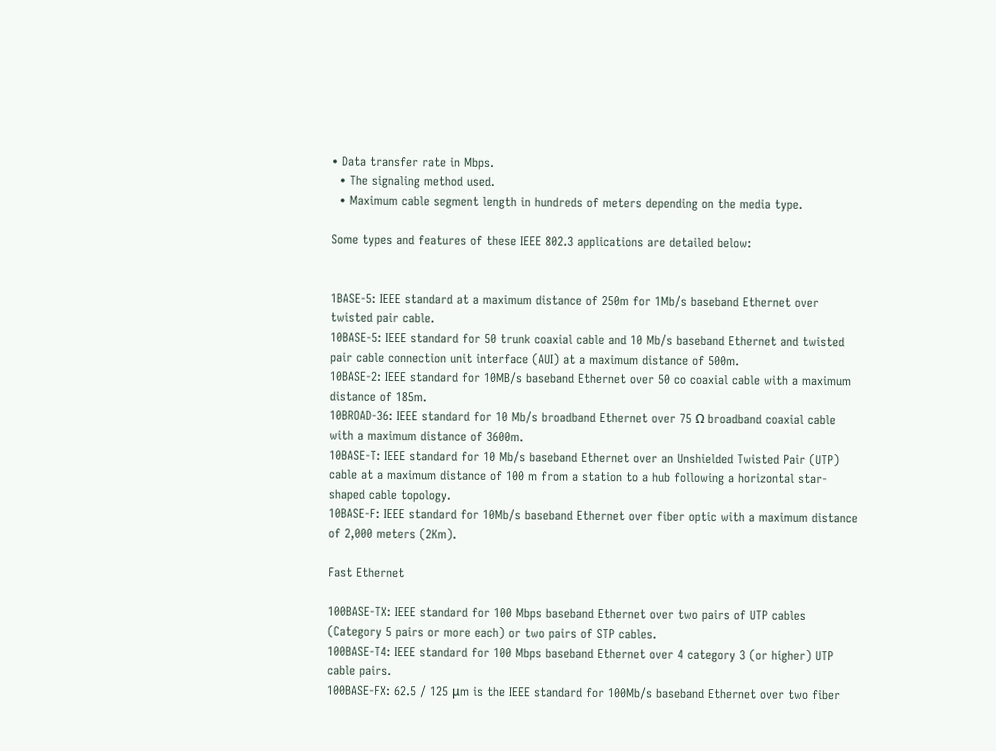• Data transfer rate in Mbps.
  • The signaling method used.
  • Maximum cable segment length in hundreds of meters depending on the media type.

Some types and features of these IEEE 802.3 applications are detailed below:


1BASE-5: IEEE standard at a maximum distance of 250m for 1Mb/s baseband Ethernet over twisted pair cable.
10BASE-5: IEEE standard for 50 trunk coaxial cable and 10 Mb/s baseband Ethernet and twisted pair cable connection unit interface (AUI) at a maximum distance of 500m.
10BASE-2: IEEE standard for 10MB/s baseband Ethernet over 50 co coaxial cable with a maximum distance of 185m.
10BROAD-36: IEEE standard for 10 Mb/s broadband Ethernet over 75 Ω broadband coaxial cable with a maximum distance of 3600m.
10BASE-T: IEEE standard for 10 Mb/s baseband Ethernet over an Unshielded Twisted Pair (UTP) cable at a maximum distance of 100 m from a station to a hub following a horizontal star-shaped cable topology.
10BASE-F: IEEE standard for 10Mb/s baseband Ethernet over fiber optic with a maximum distance of 2,000 meters (2Km).

Fast Ethernet

100BASE-TX: IEEE standard for 100 Mbps baseband Ethernet over two pairs of UTP cables (Category 5 pairs or more each) or two pairs of STP cables.
100BASE-T4: IEEE standard for 100 Mbps baseband Ethernet over 4 category 3 (or higher) UTP cable pairs.
100BASE-FX: 62.5 / 125 μm is the IEEE standard for 100Mb/s baseband Ethernet over two fiber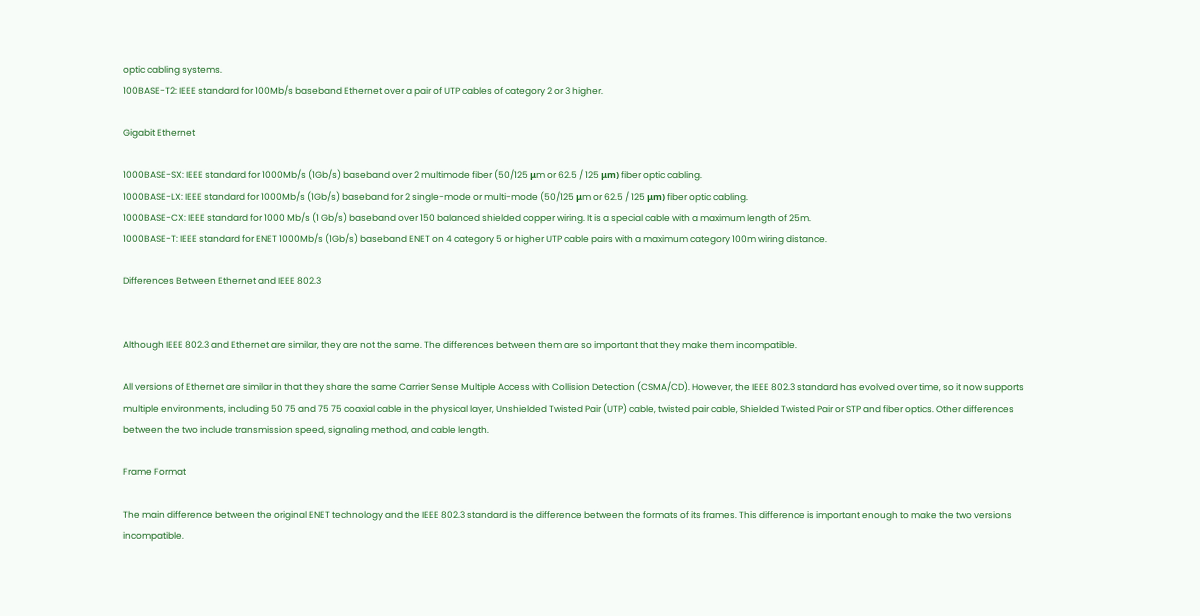optic cabling systems.
100BASE-T2: IEEE standard for 100Mb/s baseband Ethernet over a pair of UTP cables of category 2 or 3 higher.

Gigabit Ethernet

1000BASE-SX: IEEE standard for 1000Mb/s (1Gb/s) baseband over 2 multimode fiber (50/125 μm or 62.5 / 125 μm) fiber optic cabling.
1000BASE-LX: IEEE standard for 1000Mb/s (1Gb/s) baseband for 2 single-mode or multi-mode (50/125 μm or 62.5 / 125 μm) fiber optic cabling.
1000BASE-CX: IEEE standard for 1000 Mb/s (1 Gb/s) baseband over 150 balanced shielded copper wiring. It is a special cable with a maximum length of 25m.
1000BASE-T: IEEE standard for ENET 1000Mb/s (1Gb/s) baseband ENET on 4 category 5 or higher UTP cable pairs with a maximum category 100m wiring distance.

Differences Between Ethernet and IEEE 802.3


Although IEEE 802.3 and Ethernet are similar, they are not the same. The differences between them are so important that they make them incompatible.

All versions of Ethernet are similar in that they share the same Carrier Sense Multiple Access with Collision Detection (CSMA/CD). However, the IEEE 802.3 standard has evolved over time, so it now supports multiple environments, including 50 75 and 75 75 coaxial cable in the physical layer, Unshielded Twisted Pair (UTP) cable, twisted pair cable, Shielded Twisted Pair or STP and fiber optics. Other differences between the two include transmission speed, signaling method, and cable length.

Frame Format

The main difference between the original ENET technology and the IEEE 802.3 standard is the difference between the formats of its frames. This difference is important enough to make the two versions incompatible.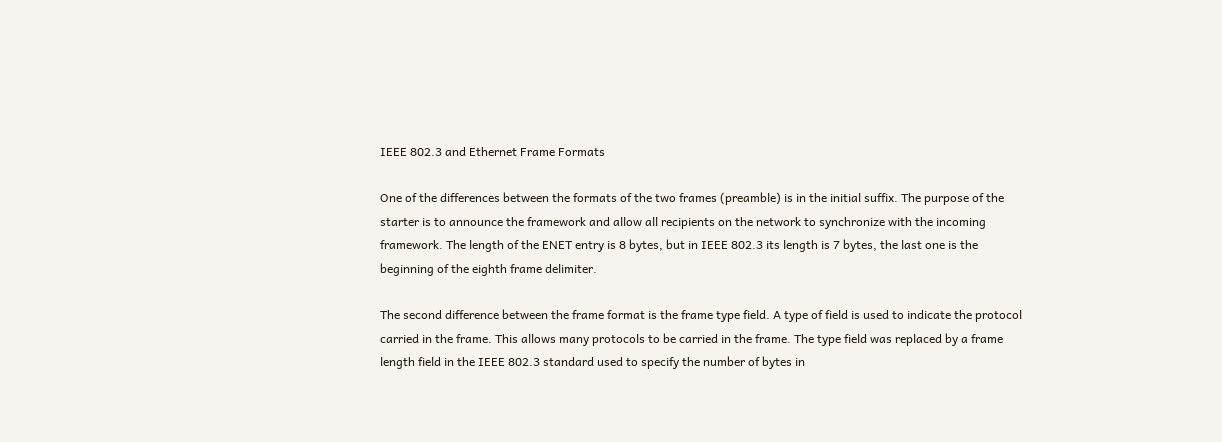IEEE 802.3 and Ethernet Frame Formats

One of the differences between the formats of the two frames (preamble) is in the initial suffix. The purpose of the starter is to announce the framework and allow all recipients on the network to synchronize with the incoming framework. The length of the ENET entry is 8 bytes, but in IEEE 802.3 its length is 7 bytes, the last one is the beginning of the eighth frame delimiter.

The second difference between the frame format is the frame type field. A type of field is used to indicate the protocol carried in the frame. This allows many protocols to be carried in the frame. The type field was replaced by a frame length field in the IEEE 802.3 standard used to specify the number of bytes in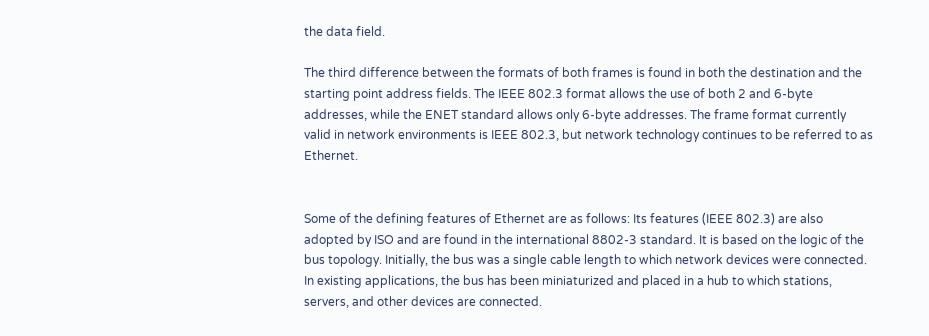the data field.

The third difference between the formats of both frames is found in both the destination and the starting point address fields. The IEEE 802.3 format allows the use of both 2 and 6-byte addresses, while the ENET standard allows only 6-byte addresses. The frame format currently valid in network environments is IEEE 802.3, but network technology continues to be referred to as Ethernet.


Some of the defining features of Ethernet are as follows: Its features (IEEE 802.3) are also adopted by ISO and are found in the international 8802-3 standard. It is based on the logic of the bus topology. Initially, the bus was a single cable length to which network devices were connected. In existing applications, the bus has been miniaturized and placed in a hub to which stations, servers, and other devices are connected.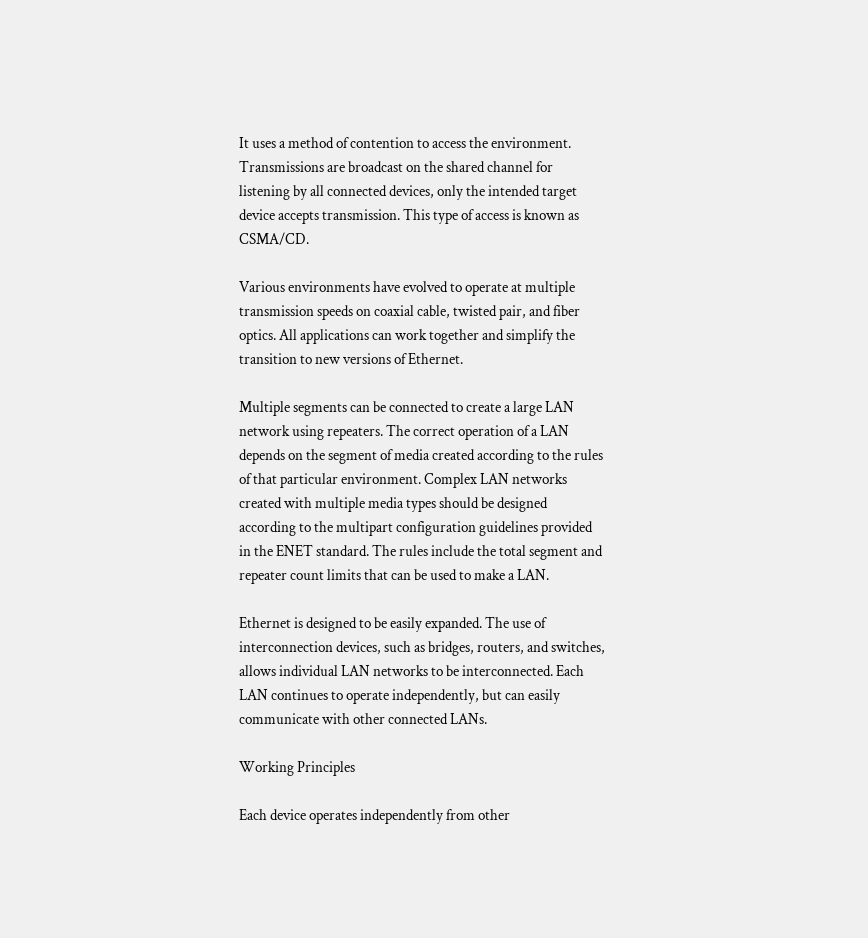It uses a method of contention to access the environment. Transmissions are broadcast on the shared channel for listening by all connected devices, only the intended target device accepts transmission. This type of access is known as CSMA/CD.

Various environments have evolved to operate at multiple transmission speeds on coaxial cable, twisted pair, and fiber optics. All applications can work together and simplify the transition to new versions of Ethernet.

Multiple segments can be connected to create a large LAN network using repeaters. The correct operation of a LAN depends on the segment of media created according to the rules of that particular environment. Complex LAN networks created with multiple media types should be designed according to the multipart configuration guidelines provided in the ENET standard. The rules include the total segment and repeater count limits that can be used to make a LAN.

Ethernet is designed to be easily expanded. The use of interconnection devices, such as bridges, routers, and switches, allows individual LAN networks to be interconnected. Each LAN continues to operate independently, but can easily communicate with other connected LANs.

Working Principles

Each device operates independently from other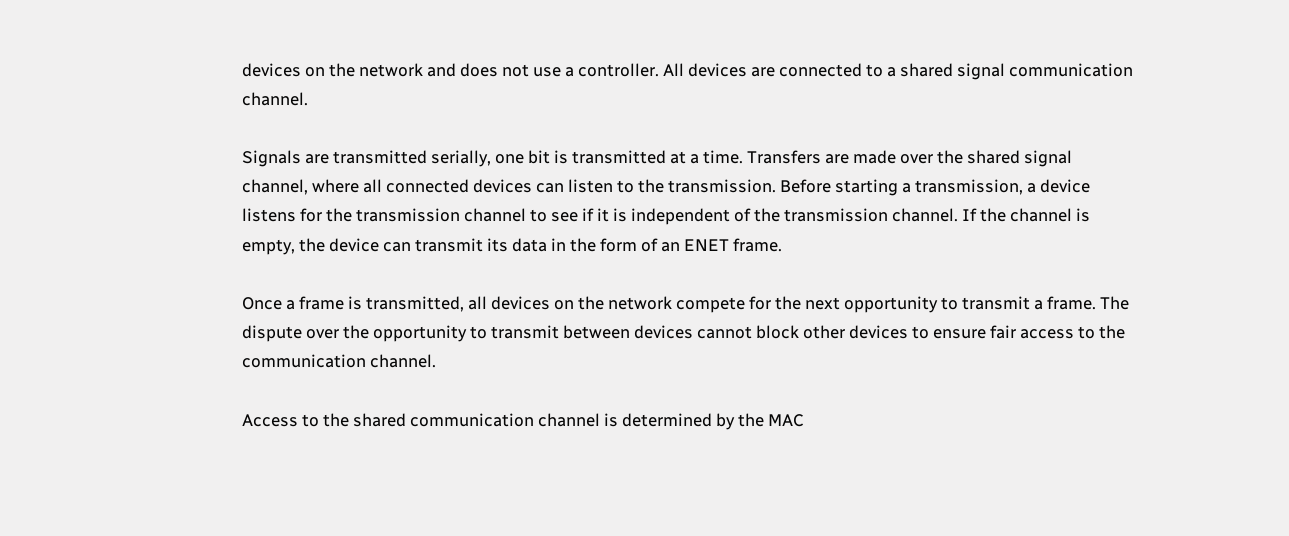devices on the network and does not use a controller. All devices are connected to a shared signal communication channel.

Signals are transmitted serially, one bit is transmitted at a time. Transfers are made over the shared signal channel, where all connected devices can listen to the transmission. Before starting a transmission, a device listens for the transmission channel to see if it is independent of the transmission channel. If the channel is empty, the device can transmit its data in the form of an ENET frame.

Once a frame is transmitted, all devices on the network compete for the next opportunity to transmit a frame. The dispute over the opportunity to transmit between devices cannot block other devices to ensure fair access to the communication channel.

Access to the shared communication channel is determined by the MAC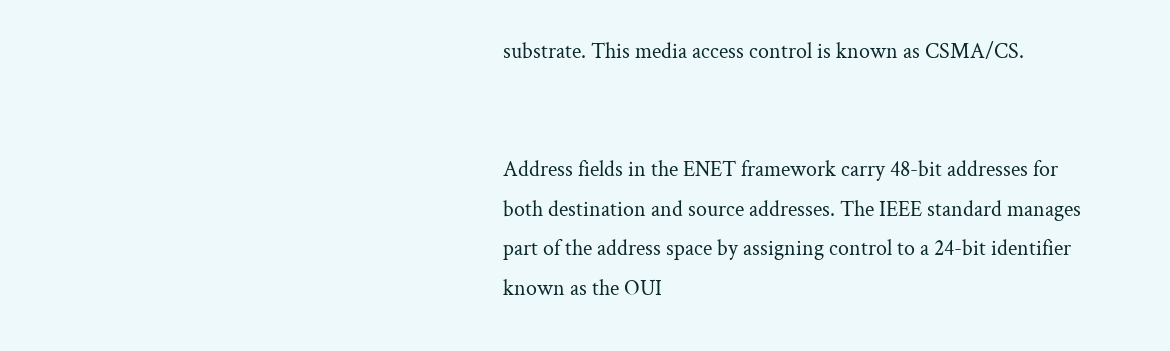substrate. This media access control is known as CSMA/CS.


Address fields in the ENET framework carry 48-bit addresses for both destination and source addresses. The IEEE standard manages part of the address space by assigning control to a 24-bit identifier known as the OUI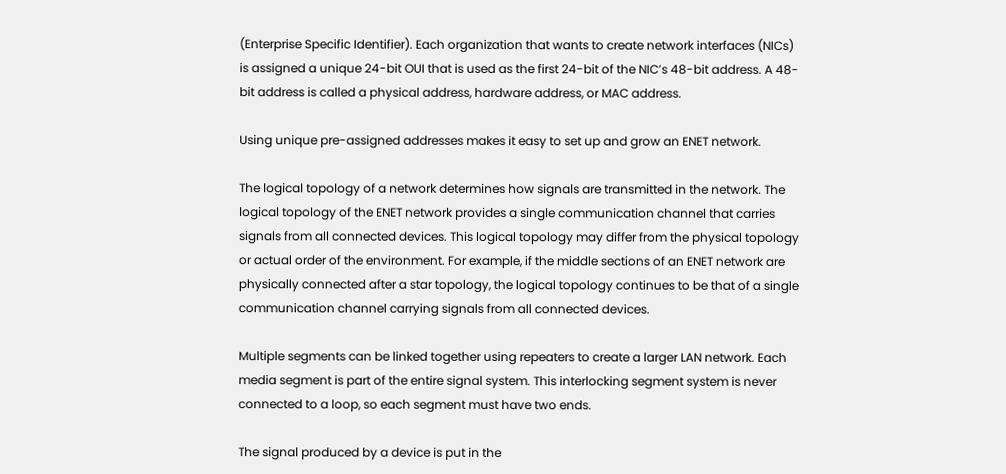(Enterprise Specific Identifier). Each organization that wants to create network interfaces (NICs) is assigned a unique 24-bit OUI that is used as the first 24-bit of the NIC’s 48-bit address. A 48-bit address is called a physical address, hardware address, or MAC address.

Using unique pre-assigned addresses makes it easy to set up and grow an ENET network.

The logical topology of a network determines how signals are transmitted in the network. The logical topology of the ENET network provides a single communication channel that carries signals from all connected devices. This logical topology may differ from the physical topology or actual order of the environment. For example, if the middle sections of an ENET network are physically connected after a star topology, the logical topology continues to be that of a single communication channel carrying signals from all connected devices.

Multiple segments can be linked together using repeaters to create a larger LAN network. Each media segment is part of the entire signal system. This interlocking segment system is never connected to a loop, so each segment must have two ends.

The signal produced by a device is put in the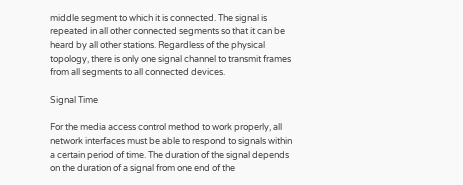middle segment to which it is connected. The signal is repeated in all other connected segments so that it can be heard by all other stations. Regardless of the physical topology, there is only one signal channel to transmit frames from all segments to all connected devices.

Signal Time

For the media access control method to work properly, all network interfaces must be able to respond to signals within a certain period of time. The duration of the signal depends on the duration of a signal from one end of the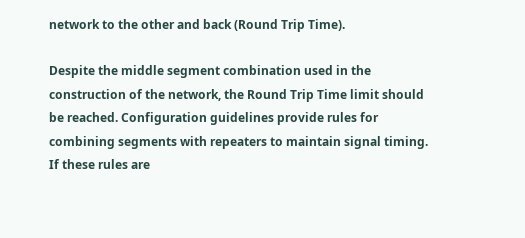network to the other and back (Round Trip Time).

Despite the middle segment combination used in the construction of the network, the Round Trip Time limit should be reached. Configuration guidelines provide rules for combining segments with repeaters to maintain signal timing. If these rules are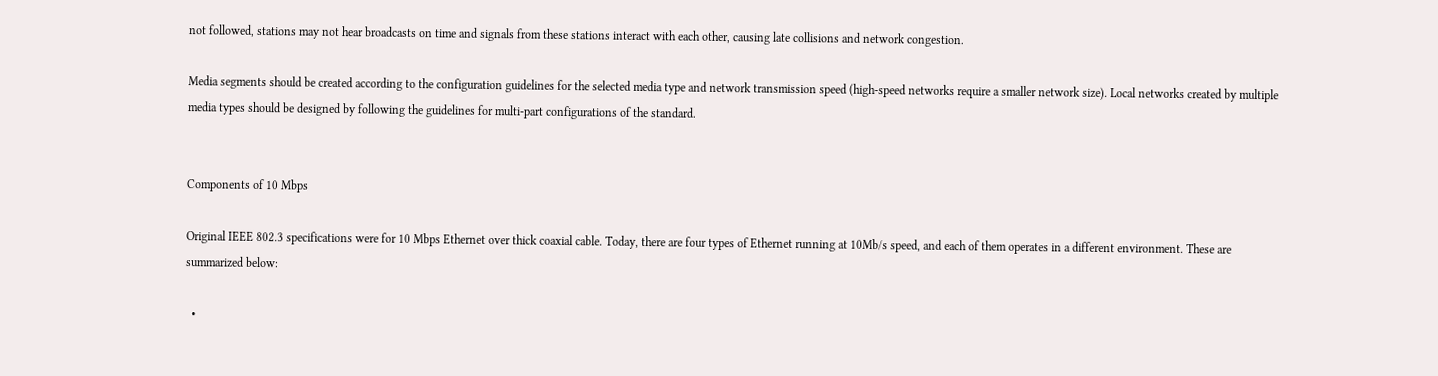not followed, stations may not hear broadcasts on time and signals from these stations interact with each other, causing late collisions and network congestion.

Media segments should be created according to the configuration guidelines for the selected media type and network transmission speed (high-speed networks require a smaller network size). Local networks created by multiple media types should be designed by following the guidelines for multi-part configurations of the standard.


Components of 10 Mbps

Original IEEE 802.3 specifications were for 10 Mbps Ethernet over thick coaxial cable. Today, there are four types of Ethernet running at 10Mb/s speed, and each of them operates in a different environment. These are summarized below:

  •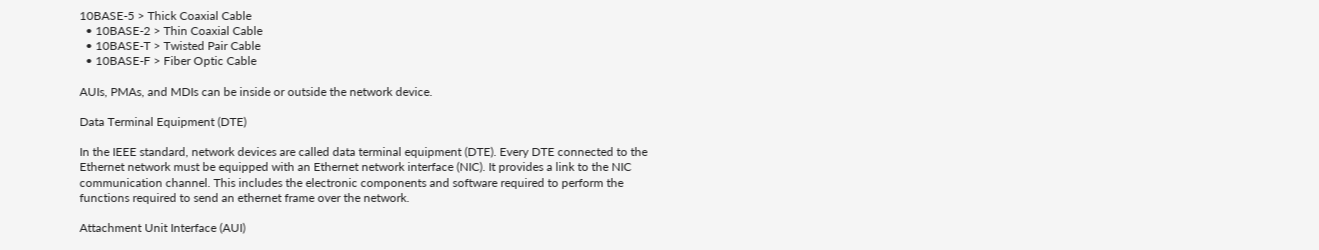10BASE-5 > Thick Coaxial Cable
  • 10BASE-2 > Thin Coaxial Cable
  • 10BASE-T > Twisted Pair Cable
  • 10BASE-F > Fiber Optic Cable

AUIs, PMAs, and MDIs can be inside or outside the network device.

Data Terminal Equipment (DTE)

In the IEEE standard, network devices are called data terminal equipment (DTE). Every DTE connected to the Ethernet network must be equipped with an Ethernet network interface (NIC). It provides a link to the NIC communication channel. This includes the electronic components and software required to perform the functions required to send an ethernet frame over the network.

Attachment Unit Interface (AUI)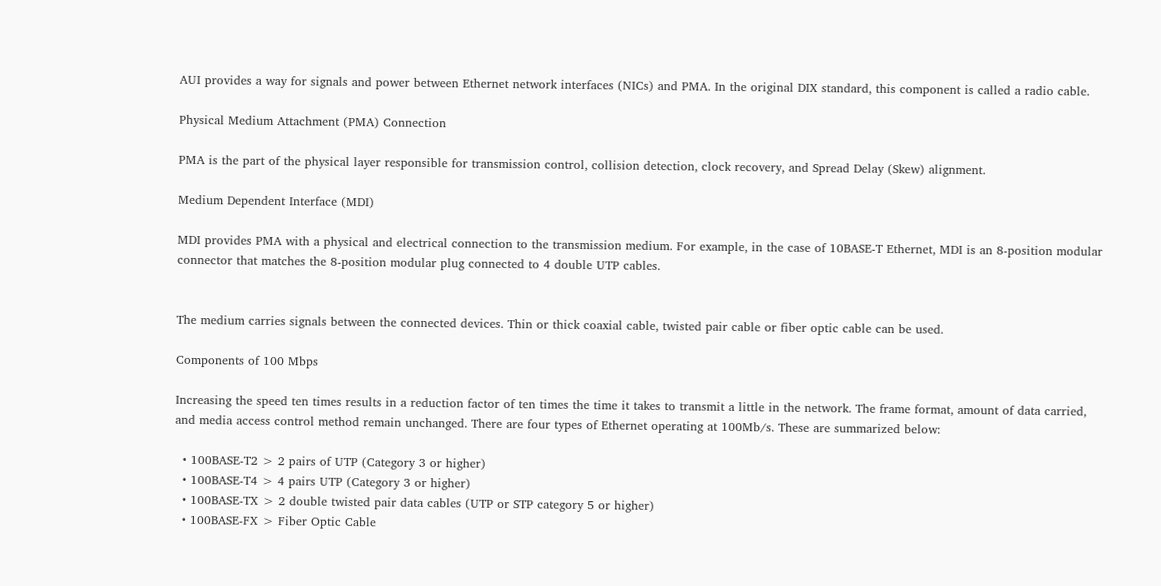AUI provides a way for signals and power between Ethernet network interfaces (NICs) and PMA. In the original DIX standard, this component is called a radio cable.

Physical Medium Attachment (PMA) Connection

PMA is the part of the physical layer responsible for transmission control, collision detection, clock recovery, and Spread Delay (Skew) alignment.

Medium Dependent Interface (MDI)

MDI provides PMA with a physical and electrical connection to the transmission medium. For example, in the case of 10BASE-T Ethernet, MDI is an 8-position modular connector that matches the 8-position modular plug connected to 4 double UTP cables.


The medium carries signals between the connected devices. Thin or thick coaxial cable, twisted pair cable or fiber optic cable can be used.

Components of 100 Mbps

Increasing the speed ten times results in a reduction factor of ten times the time it takes to transmit a little in the network. The frame format, amount of data carried, and media access control method remain unchanged. There are four types of Ethernet operating at 100Mb/s. These are summarized below:

  • 100BASE-T2 > 2 pairs of UTP (Category 3 or higher)
  • 100BASE-T4 > 4 pairs UTP (Category 3 or higher)
  • 100BASE-TX > 2 double twisted pair data cables (UTP or STP category 5 or higher)
  • 100BASE-FX > Fiber Optic Cable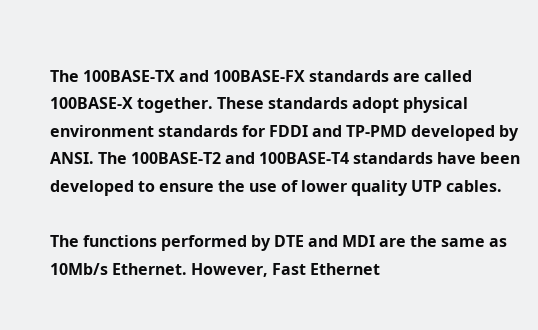The 100BASE-TX and 100BASE-FX standards are called 100BASE-X together. These standards adopt physical environment standards for FDDI and TP-PMD developed by ANSI. The 100BASE-T2 and 100BASE-T4 standards have been developed to ensure the use of lower quality UTP cables.

The functions performed by DTE and MDI are the same as 10Mb/s Ethernet. However, Fast Ethernet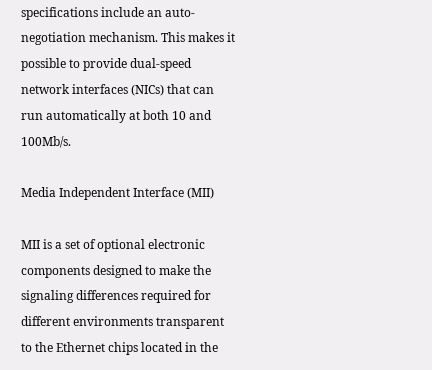specifications include an auto-negotiation mechanism. This makes it possible to provide dual-speed network interfaces (NICs) that can run automatically at both 10 and 100Mb/s.

Media Independent Interface (MII)

MII is a set of optional electronic components designed to make the signaling differences required for different environments transparent to the Ethernet chips located in the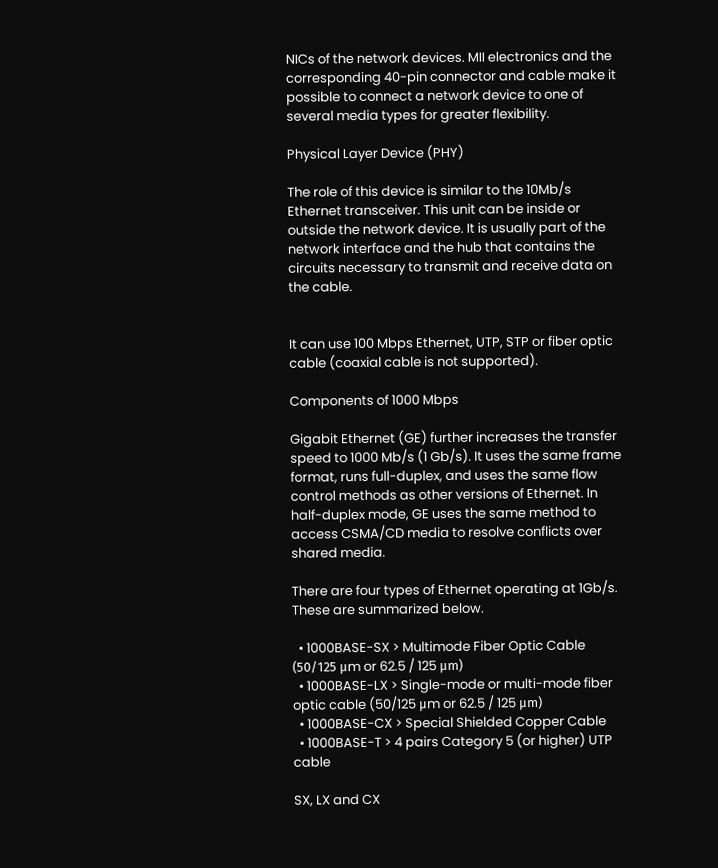NICs of the network devices. MII electronics and the corresponding 40-pin connector and cable make it possible to connect a network device to one of several media types for greater flexibility.

Physical Layer Device (PHY)

The role of this device is similar to the 10Mb/s Ethernet transceiver. This unit can be inside or outside the network device. It is usually part of the network interface and the hub that contains the circuits necessary to transmit and receive data on the cable.


It can use 100 Mbps Ethernet, UTP, STP or fiber optic cable (coaxial cable is not supported).

Components of 1000 Mbps

Gigabit Ethernet (GE) further increases the transfer speed to 1000 Mb/s (1 Gb/s). It uses the same frame format, runs full-duplex, and uses the same flow control methods as other versions of Ethernet. In half-duplex mode, GE uses the same method to access CSMA/CD media to resolve conflicts over shared media.

There are four types of Ethernet operating at 1Gb/s. These are summarized below.

  • 1000BASE-SX > Multimode Fiber Optic Cable (50/125 μm or 62.5 / 125 μm)
  • 1000BASE-LX > Single-mode or multi-mode fiber optic cable (50/125 μm or 62.5 / 125 μm)
  • 1000BASE-CX > Special Shielded Copper Cable
  • 1000BASE-T > 4 pairs Category 5 (or higher) UTP cable

SX, LX and CX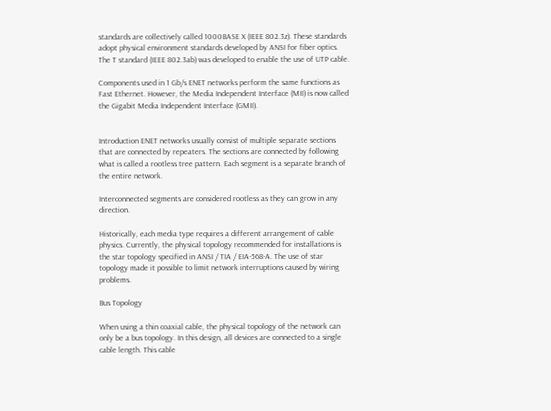standards are collectively called 1000BASE X (IEEE 802.3z). These standards adopt physical environment standards developed by ANSI for fiber optics. The T standard (IEEE 802.3ab) was developed to enable the use of UTP cable.

Components used in 1 Gb/s ENET networks perform the same functions as Fast Ethernet. However, the Media Independent Interface (MII) is now called the Gigabit Media Independent Interface (GMII).


Introduction ENET networks usually consist of multiple separate sections that are connected by repeaters. The sections are connected by following what is called a rootless tree pattern. Each segment is a separate branch of the entire network.

Interconnected segments are considered rootless as they can grow in any direction.

Historically, each media type requires a different arrangement of cable physics. Currently, the physical topology recommended for installations is the star topology specified in ANSI / TIA / EIA-568-A. The use of star topology made it possible to limit network interruptions caused by wiring problems.

Bus Topology

When using a thin coaxial cable, the physical topology of the network can only be a bus topology. In this design, all devices are connected to a single cable length. This cable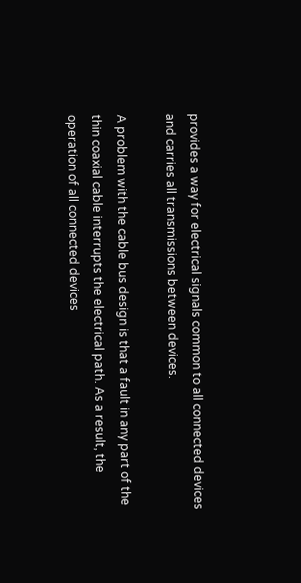provides a way for electrical signals common to all connected devices and carries all transmissions between devices.

A problem with the cable bus design is that a fault in any part of the thin coaxial cable interrupts the electrical path. As a result, the operation of all connected devices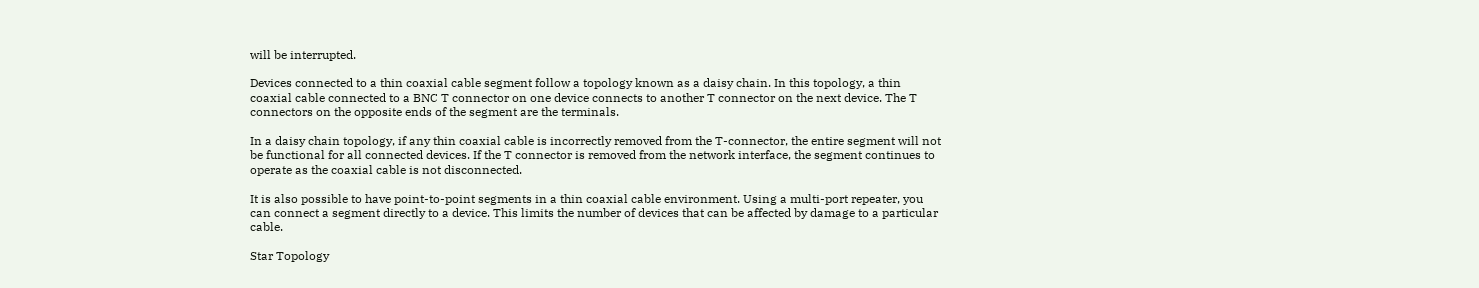will be interrupted.

Devices connected to a thin coaxial cable segment follow a topology known as a daisy chain. In this topology, a thin coaxial cable connected to a BNC T connector on one device connects to another T connector on the next device. The T connectors on the opposite ends of the segment are the terminals.

In a daisy chain topology, if any thin coaxial cable is incorrectly removed from the T-connector, the entire segment will not be functional for all connected devices. If the T connector is removed from the network interface, the segment continues to operate as the coaxial cable is not disconnected.

It is also possible to have point-to-point segments in a thin coaxial cable environment. Using a multi-port repeater, you can connect a segment directly to a device. This limits the number of devices that can be affected by damage to a particular cable.

Star Topology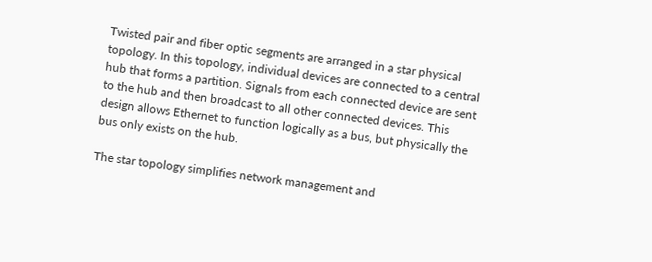Twisted pair and fiber optic segments are arranged in a star physical topology. In this topology, individual devices are connected to a central hub that forms a partition. Signals from each connected device are sent to the hub and then broadcast to all other connected devices. This design allows Ethernet to function logically as a bus, but physically the bus only exists on the hub.

The star topology simplifies network management and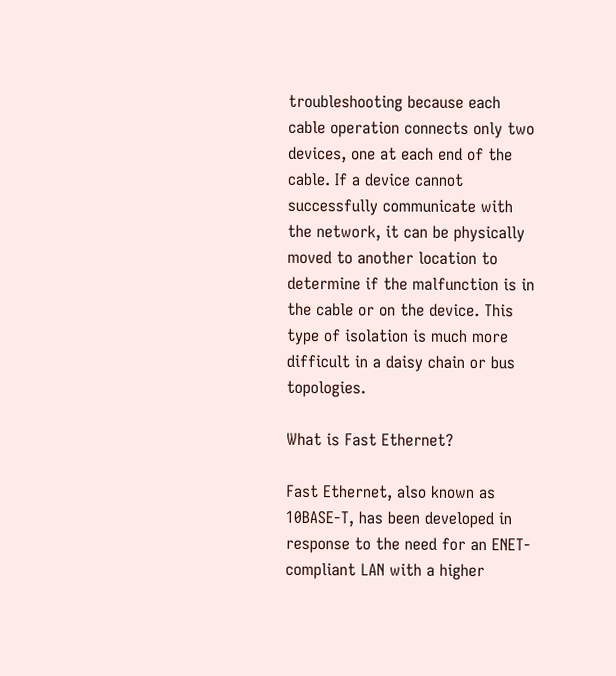troubleshooting because each cable operation connects only two devices, one at each end of the cable. If a device cannot successfully communicate with the network, it can be physically moved to another location to determine if the malfunction is in the cable or on the device. This type of isolation is much more difficult in a daisy chain or bus topologies.

What is Fast Ethernet?

Fast Ethernet, also known as 10BASE-T, has been developed in response to the need for an ENET-compliant LAN with a higher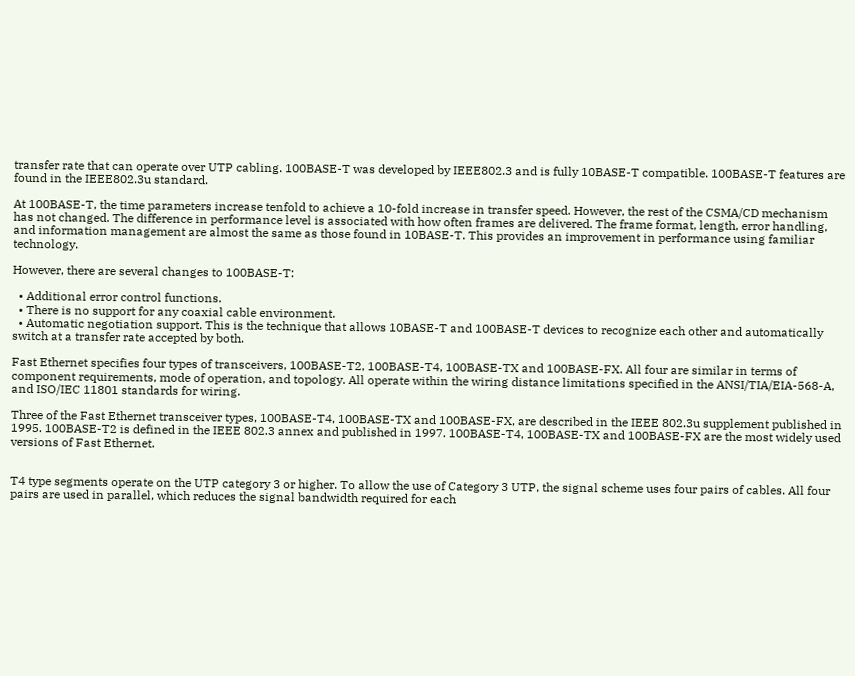transfer rate that can operate over UTP cabling. 100BASE-T was developed by IEEE802.3 and is fully 10BASE-T compatible. 100BASE-T features are found in the IEEE802.3u standard.

At 100BASE-T, the time parameters increase tenfold to achieve a 10-fold increase in transfer speed. However, the rest of the CSMA/CD mechanism has not changed. The difference in performance level is associated with how often frames are delivered. The frame format, length, error handling, and information management are almost the same as those found in 10BASE-T. This provides an improvement in performance using familiar technology.

However, there are several changes to 100BASE-T:

  • Additional error control functions.
  • There is no support for any coaxial cable environment.
  • Automatic negotiation support. This is the technique that allows 10BASE-T and 100BASE-T devices to recognize each other and automatically switch at a transfer rate accepted by both.

Fast Ethernet specifies four types of transceivers, 100BASE-T2, 100BASE-T4, 100BASE-TX and 100BASE-FX. All four are similar in terms of component requirements, mode of operation, and topology. All operate within the wiring distance limitations specified in the ANSI/TIA/EIA-568-A, and ISO/IEC 11801 standards for wiring.

Three of the Fast Ethernet transceiver types, 100BASE-T4, 100BASE-TX and 100BASE-FX, are described in the IEEE 802.3u supplement published in 1995. 100BASE-T2 is defined in the IEEE 802.3 annex and published in 1997. 100BASE-T4, 100BASE-TX and 100BASE-FX are the most widely used versions of Fast Ethernet.


T4 type segments operate on the UTP category 3 or higher. To allow the use of Category 3 UTP, the signal scheme uses four pairs of cables. All four pairs are used in parallel, which reduces the signal bandwidth required for each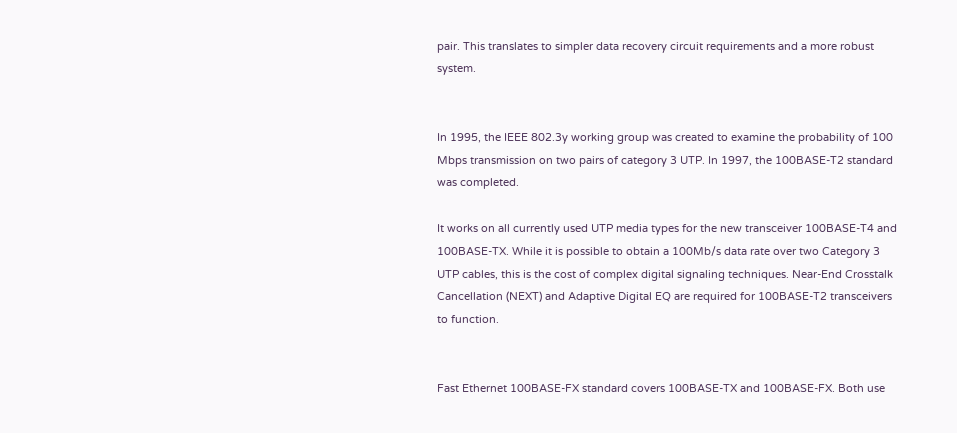pair. This translates to simpler data recovery circuit requirements and a more robust system.


In 1995, the IEEE 802.3y working group was created to examine the probability of 100 Mbps transmission on two pairs of category 3 UTP. In 1997, the 100BASE-T2 standard was completed.

It works on all currently used UTP media types for the new transceiver 100BASE-T4 and 100BASE-TX. While it is possible to obtain a 100Mb/s data rate over two Category 3 UTP cables, this is the cost of complex digital signaling techniques. Near-End Crosstalk Cancellation (NEXT) and Adaptive Digital EQ are required for 100BASE-T2 transceivers to function.


Fast Ethernet 100BASE-FX standard covers 100BASE-TX and 100BASE-FX. Both use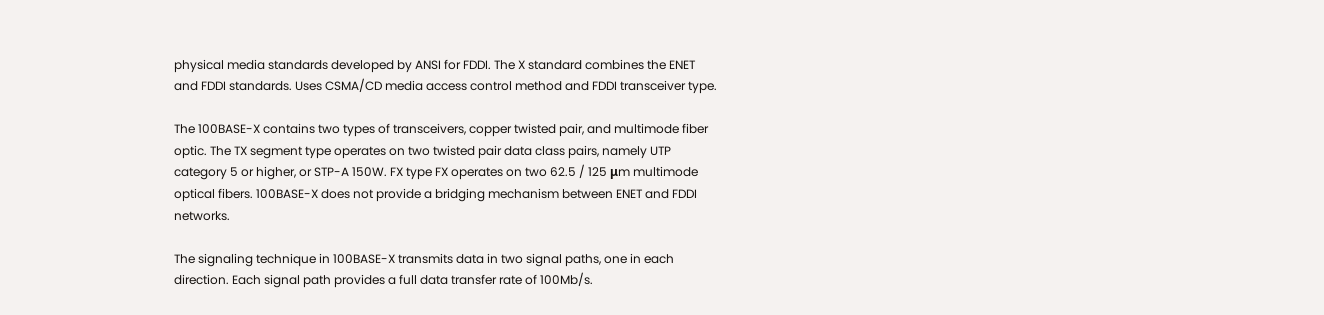physical media standards developed by ANSI for FDDI. The X standard combines the ENET and FDDI standards. Uses CSMA/CD media access control method and FDDI transceiver type.

The 100BASE-X contains two types of transceivers, copper twisted pair, and multimode fiber optic. The TX segment type operates on two twisted pair data class pairs, namely UTP category 5 or higher, or STP-A 150W. FX type FX operates on two 62.5 / 125 μm multimode optical fibers. 100BASE-X does not provide a bridging mechanism between ENET and FDDI networks.

The signaling technique in 100BASE-X transmits data in two signal paths, one in each direction. Each signal path provides a full data transfer rate of 100Mb/s.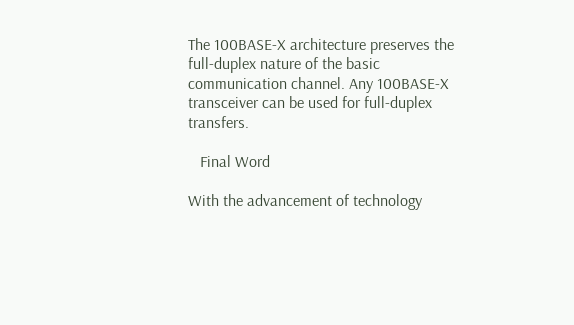The 100BASE-X architecture preserves the full-duplex nature of the basic communication channel. Any 100BASE-X transceiver can be used for full-duplex transfers.

   Final Word

With the advancement of technology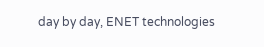day by day, ENET technologies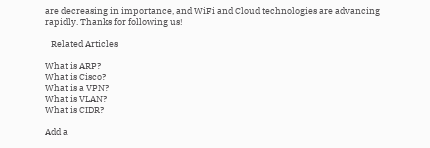are decreasing in importance, and WiFi and Cloud technologies are advancing rapidly. Thanks for following us!

   Related Articles

What is ARP?
What is Cisco?
What is a VPN?
What is VLAN?
What is CIDR?

Add a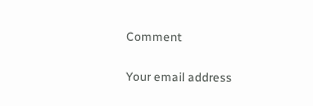Comment

Your email address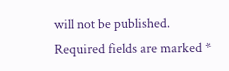will not be published. Required fields are marked *